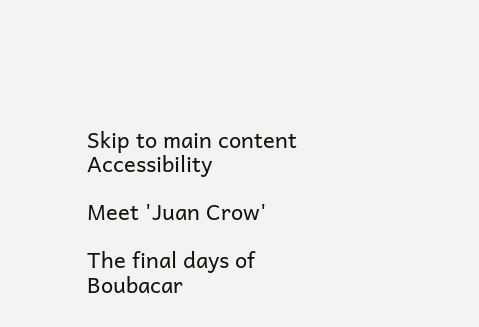Skip to main content Accessibility

Meet 'Juan Crow'

The final days of Boubacar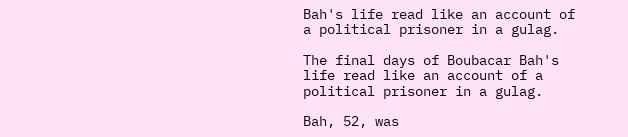Bah's life read like an account of a political prisoner in a gulag.

The final days of Boubacar Bah's life read like an account of a political prisoner in a gulag.

Bah, 52, was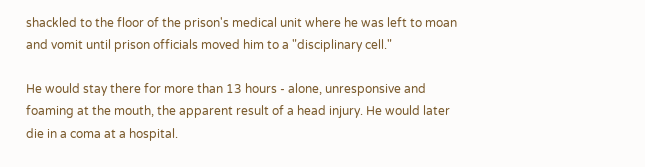shackled to the floor of the prison's medical unit where he was left to moan and vomit until prison officials moved him to a "disciplinary cell."

He would stay there for more than 13 hours - alone, unresponsive and foaming at the mouth, the apparent result of a head injury. He would later die in a coma at a hospital.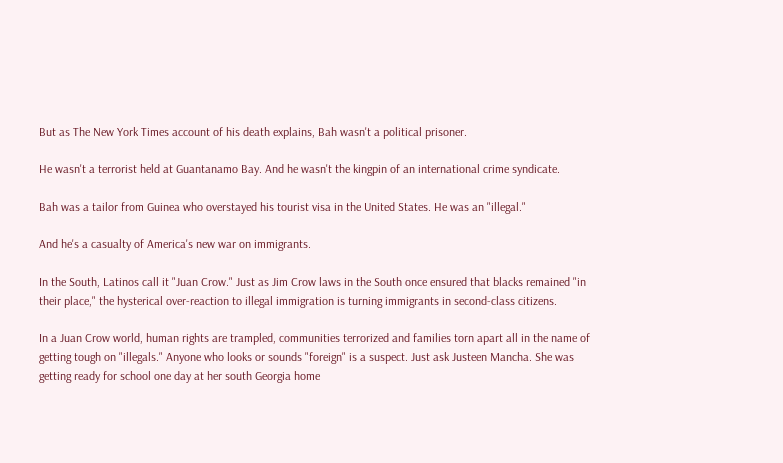But as The New York Times account of his death explains, Bah wasn't a political prisoner.

He wasn't a terrorist held at Guantanamo Bay. And he wasn't the kingpin of an international crime syndicate.

Bah was a tailor from Guinea who overstayed his tourist visa in the United States. He was an "illegal."

And he's a casualty of America's new war on immigrants.

In the South, Latinos call it "Juan Crow." Just as Jim Crow laws in the South once ensured that blacks remained "in their place," the hysterical over-reaction to illegal immigration is turning immigrants in second-class citizens.

In a Juan Crow world, human rights are trampled, communities terrorized and families torn apart all in the name of getting tough on "illegals." Anyone who looks or sounds "foreign" is a suspect. Just ask Justeen Mancha. She was getting ready for school one day at her south Georgia home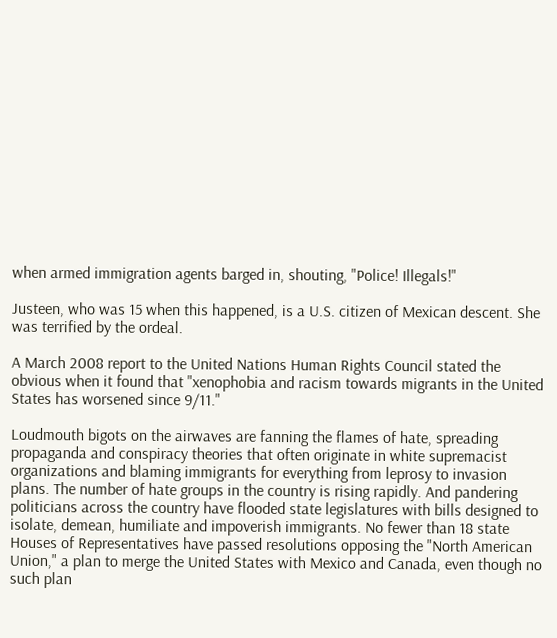when armed immigration agents barged in, shouting, "Police! Illegals!"

Justeen, who was 15 when this happened, is a U.S. citizen of Mexican descent. She was terrified by the ordeal.

A March 2008 report to the United Nations Human Rights Council stated the obvious when it found that "xenophobia and racism towards migrants in the United States has worsened since 9/11."

Loudmouth bigots on the airwaves are fanning the flames of hate, spreading propaganda and conspiracy theories that often originate in white supremacist organizations and blaming immigrants for everything from leprosy to invasion plans. The number of hate groups in the country is rising rapidly. And pandering politicians across the country have flooded state legislatures with bills designed to isolate, demean, humiliate and impoverish immigrants. No fewer than 18 state Houses of Representatives have passed resolutions opposing the "North American Union," a plan to merge the United States with Mexico and Canada, even though no such plan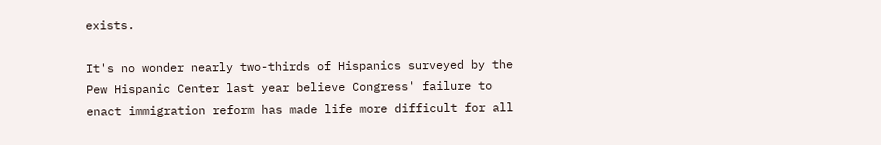exists.

It's no wonder nearly two-thirds of Hispanics surveyed by the Pew Hispanic Center last year believe Congress' failure to enact immigration reform has made life more difficult for all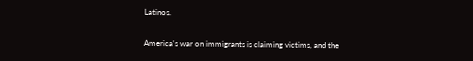Latinos.

America's war on immigrants is claiming victims, and the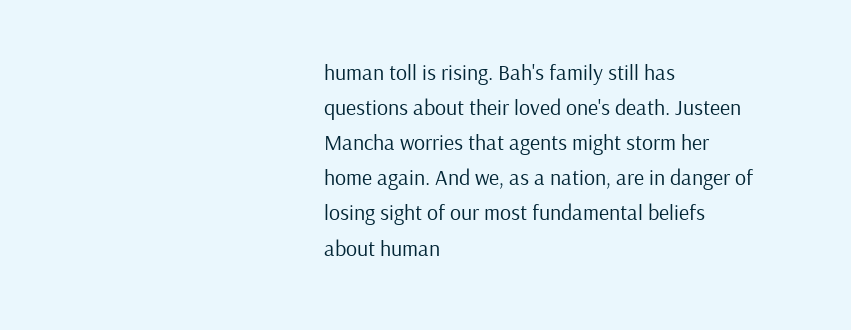human toll is rising. Bah's family still has questions about their loved one's death. Justeen Mancha worries that agents might storm her home again. And we, as a nation, are in danger of losing sight of our most fundamental beliefs about human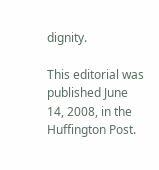dignity.

This editorial was published June 14, 2008, in the Huffington Post.